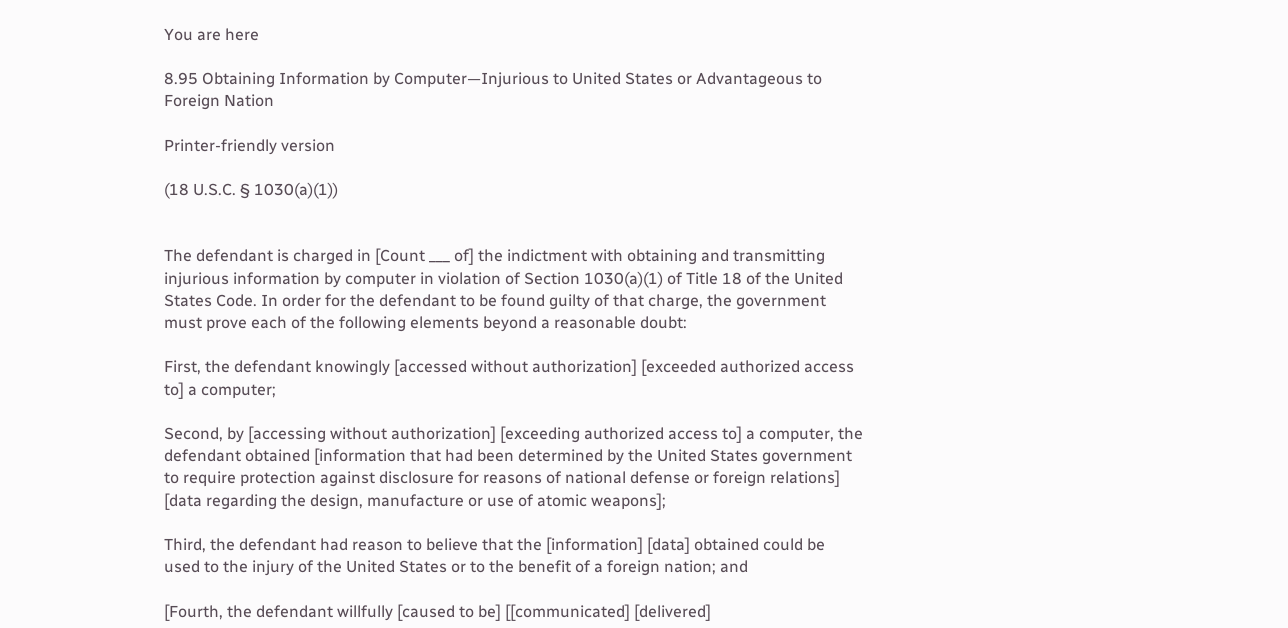You are here

8.95 Obtaining Information by Computer—Injurious to United States or Advantageous to Foreign Nation

Printer-friendly version

(18 U.S.C. § 1030(a)(1))


The defendant is charged in [Count ___ of] the indictment with obtaining and transmitting injurious information by computer in violation of Section 1030(a)(1) of Title 18 of the United States Code. In order for the defendant to be found guilty of that charge, the government must prove each of the following elements beyond a reasonable doubt:

First, the defendant knowingly [accessed without authorization] [exceeded authorized access to] a computer;

Second, by [accessing without authorization] [exceeding authorized access to] a computer, the defendant obtained [information that had been determined by the United States government to require protection against disclosure for reasons of national defense or foreign relations] [data regarding the design, manufacture or use of atomic weapons];

Third, the defendant had reason to believe that the [information] [data] obtained could be used to the injury of the United States or to the benefit of a foreign nation; and

[Fourth, the defendant willfully [caused to be] [[communicated] [delivered]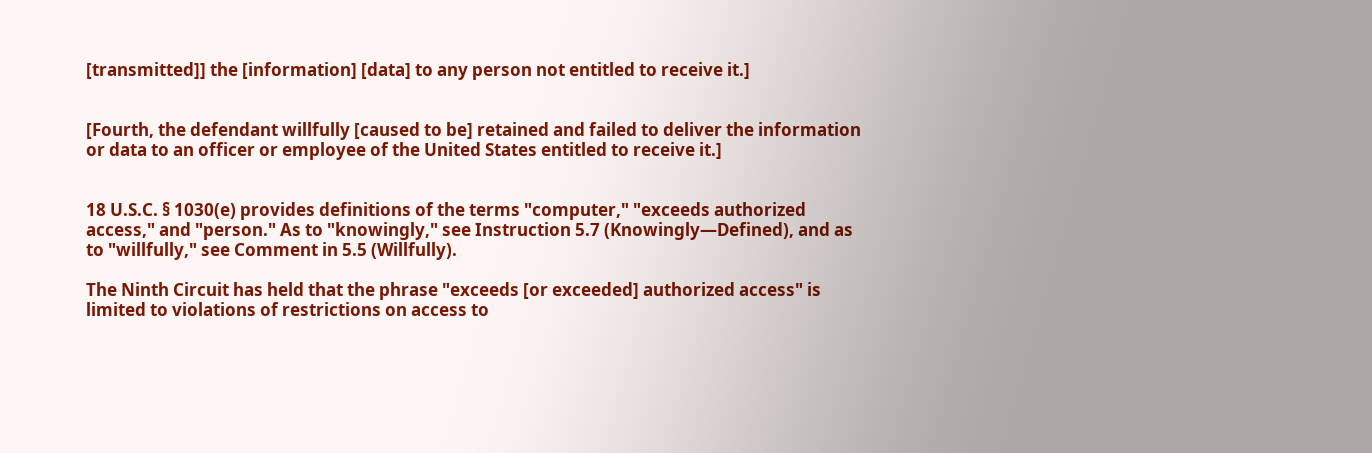[transmitted]] the [information] [data] to any person not entitled to receive it.]


[Fourth, the defendant willfully [caused to be] retained and failed to deliver the information or data to an officer or employee of the United States entitled to receive it.]


18 U.S.C. § 1030(e) provides definitions of the terms "computer," "exceeds authorized access," and "person." As to "knowingly," see Instruction 5.7 (Knowingly—Defined), and as to "willfully," see Comment in 5.5 (Willfully).

The Ninth Circuit has held that the phrase "exceeds [or exceeded] authorized access" is limited to violations of restrictions on access to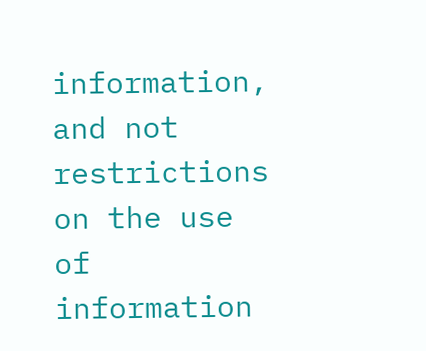information, and not restrictions on the use of information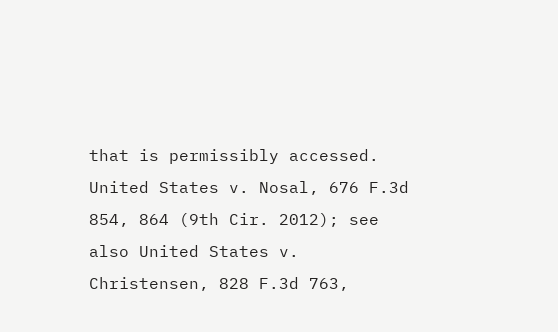that is permissibly accessed. United States v. Nosal, 676 F.3d 854, 864 (9th Cir. 2012); see also United States v. Christensen, 828 F.3d 763,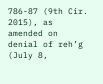786-87 (9th Cir. 2015), as amended on denial of reh’g (July 8,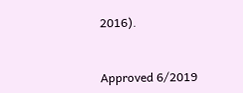2016).


Approved 6/2019